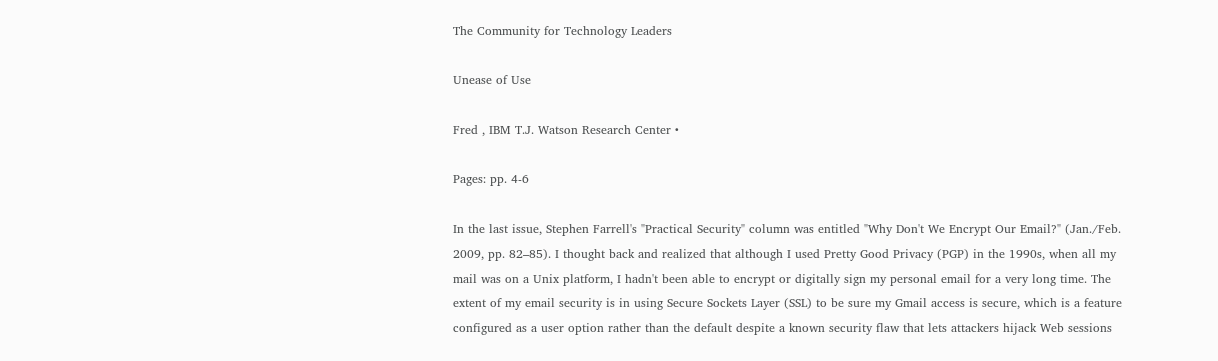The Community for Technology Leaders

Unease of Use

Fred , IBM T.J. Watson Research Center •

Pages: pp. 4-6

In the last issue, Stephen Farrell's "Practical Security" column was entitled "Why Don't We Encrypt Our Email?" (Jan./Feb. 2009, pp. 82–85). I thought back and realized that although I used Pretty Good Privacy (PGP) in the 1990s, when all my mail was on a Unix platform, I hadn't been able to encrypt or digitally sign my personal email for a very long time. The extent of my email security is in using Secure Sockets Layer (SSL) to be sure my Gmail access is secure, which is a feature configured as a user option rather than the default despite a known security flaw that lets attackers hijack Web sessions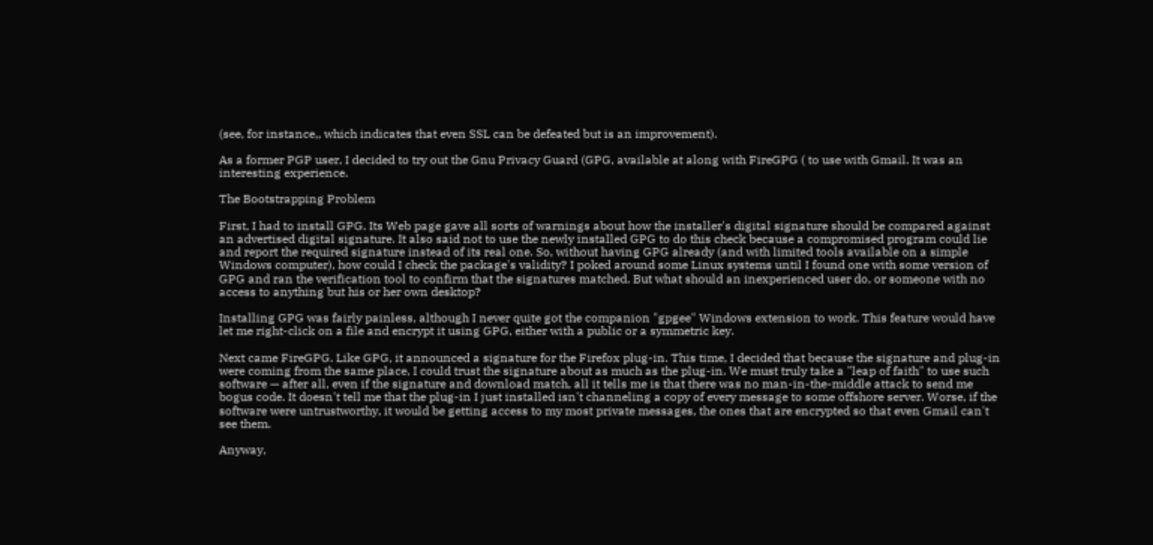(see, for instance,, which indicates that even SSL can be defeated but is an improvement).

As a former PGP user, I decided to try out the Gnu Privacy Guard (GPG, available at along with FireGPG ( to use with Gmail. It was an interesting experience.

The Bootstrapping Problem

First, I had to install GPG. Its Web page gave all sorts of warnings about how the installer's digital signature should be compared against an advertised digital signature. It also said not to use the newly installed GPG to do this check because a compromised program could lie and report the required signature instead of its real one. So, without having GPG already (and with limited tools available on a simple Windows computer), how could I check the package's validity? I poked around some Linux systems until I found one with some version of GPG and ran the verification tool to confirm that the signatures matched. But what should an inexperienced user do, or someone with no access to anything but his or her own desktop?

Installing GPG was fairly painless, although I never quite got the companion "gpgee" Windows extension to work. This feature would have let me right-click on a file and encrypt it using GPG, either with a public or a symmetric key.

Next came FireGPG. Like GPG, it announced a signature for the Firefox plug-in. This time, I decided that because the signature and plug-in were coming from the same place, I could trust the signature about as much as the plug-in. We must truly take a "leap of faith" to use such software — after all, even if the signature and download match, all it tells me is that there was no man-in-the-middle attack to send me bogus code. It doesn't tell me that the plug-in I just installed isn't channeling a copy of every message to some offshore server. Worse, if the software were untrustworthy, it would be getting access to my most private messages, the ones that are encrypted so that even Gmail can't see them.

Anyway,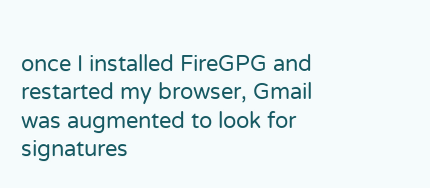once I installed FireGPG and restarted my browser, Gmail was augmented to look for signatures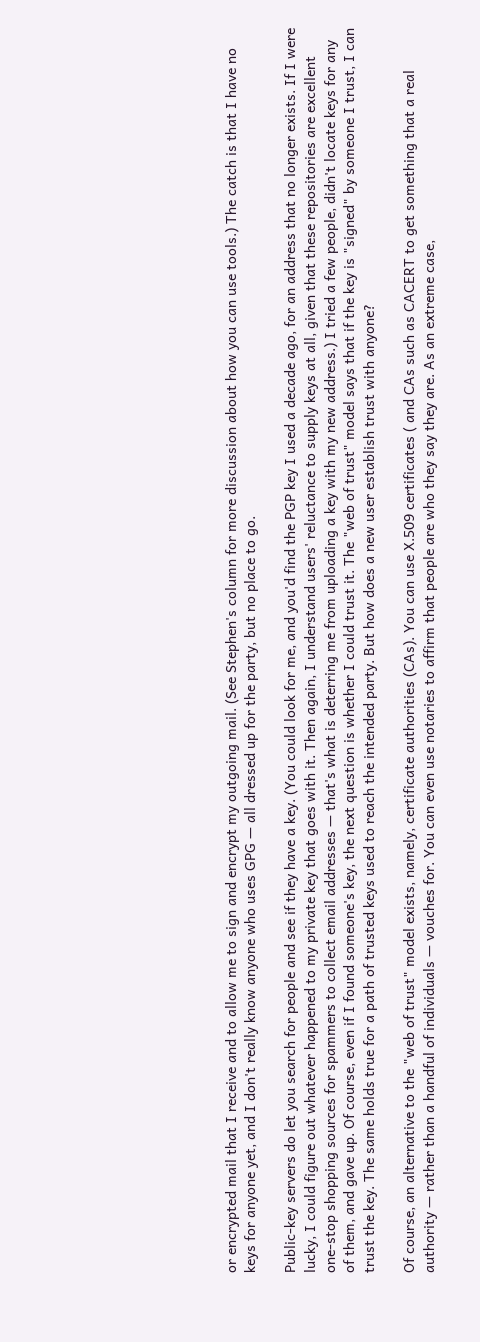or encrypted mail that I receive and to allow me to sign and encrypt my outgoing mail. (See Stephen's column for more discussion about how you can use tools.) The catch is that I have no keys for anyone yet, and I don't really know anyone who uses GPG — all dressed up for the party, but no place to go.

Public-key servers do let you search for people and see if they have a key. (You could look for me, and you'd find the PGP key I used a decade ago, for an address that no longer exists. If I were lucky, I could figure out whatever happened to my private key that goes with it. Then again, I understand users' reluctance to supply keys at all, given that these repositories are excellent one-stop shopping sources for spammers to collect email addresses — that's what is deterring me from uploading a key with my new address.) I tried a few people, didn't locate keys for any of them, and gave up. Of course, even if I found someone's key, the next question is whether I could trust it. The "web of trust" model says that if the key is "signed" by someone I trust, I can trust the key. The same holds true for a path of trusted keys used to reach the intended party. But how does a new user establish trust with anyone?

Of course, an alternative to the "web of trust" model exists, namely, certificate authorities (CAs). You can use X.509 certificates ( and CAs such as CACERT to get something that a real authority — rather than a handful of individuals — vouches for. You can even use notaries to affirm that people are who they say they are. As an extreme case,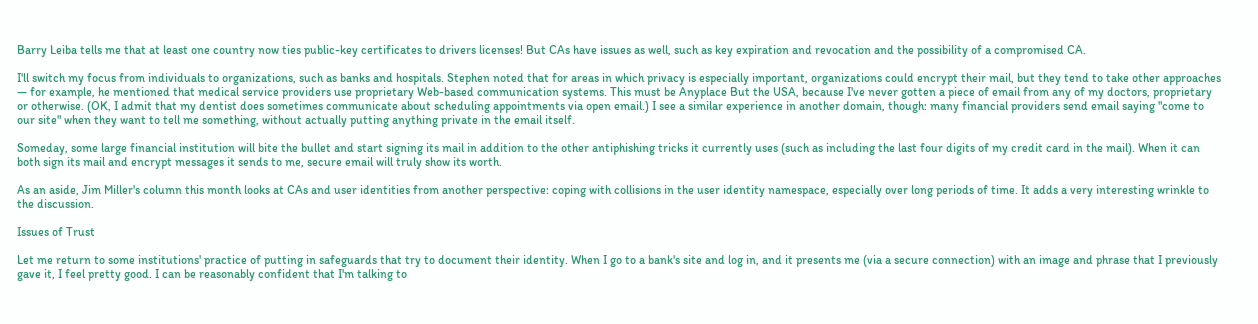Barry Leiba tells me that at least one country now ties public-key certificates to drivers licenses! But CAs have issues as well, such as key expiration and revocation and the possibility of a compromised CA.

I'll switch my focus from individuals to organizations, such as banks and hospitals. Stephen noted that for areas in which privacy is especially important, organizations could encrypt their mail, but they tend to take other approaches — for example, he mentioned that medical service providers use proprietary Web-based communication systems. This must be Anyplace But the USA, because I've never gotten a piece of email from any of my doctors, proprietary or otherwise. (OK, I admit that my dentist does sometimes communicate about scheduling appointments via open email.) I see a similar experience in another domain, though: many financial providers send email saying "come to our site" when they want to tell me something, without actually putting anything private in the email itself.

Someday, some large financial institution will bite the bullet and start signing its mail in addition to the other antiphishing tricks it currently uses (such as including the last four digits of my credit card in the mail). When it can both sign its mail and encrypt messages it sends to me, secure email will truly show its worth.

As an aside, Jim Miller's column this month looks at CAs and user identities from another perspective: coping with collisions in the user identity namespace, especially over long periods of time. It adds a very interesting wrinkle to the discussion.

Issues of Trust

Let me return to some institutions' practice of putting in safeguards that try to document their identity. When I go to a bank's site and log in, and it presents me (via a secure connection) with an image and phrase that I previously gave it, I feel pretty good. I can be reasonably confident that I'm talking to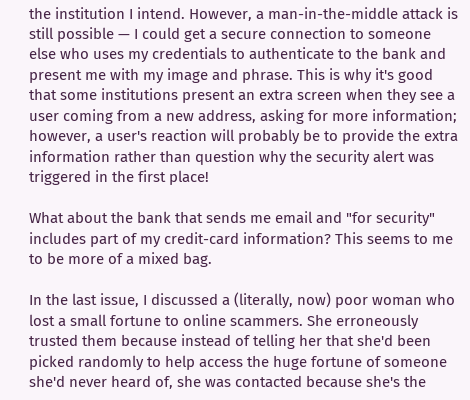the institution I intend. However, a man-in-the-middle attack is still possible — I could get a secure connection to someone else who uses my credentials to authenticate to the bank and present me with my image and phrase. This is why it's good that some institutions present an extra screen when they see a user coming from a new address, asking for more information; however, a user's reaction will probably be to provide the extra information rather than question why the security alert was triggered in the first place!

What about the bank that sends me email and "for security" includes part of my credit-card information? This seems to me to be more of a mixed bag.

In the last issue, I discussed a (literally, now) poor woman who lost a small fortune to online scammers. She erroneously trusted them because instead of telling her that she'd been picked randomly to help access the huge fortune of someone she'd never heard of, she was contacted because she's the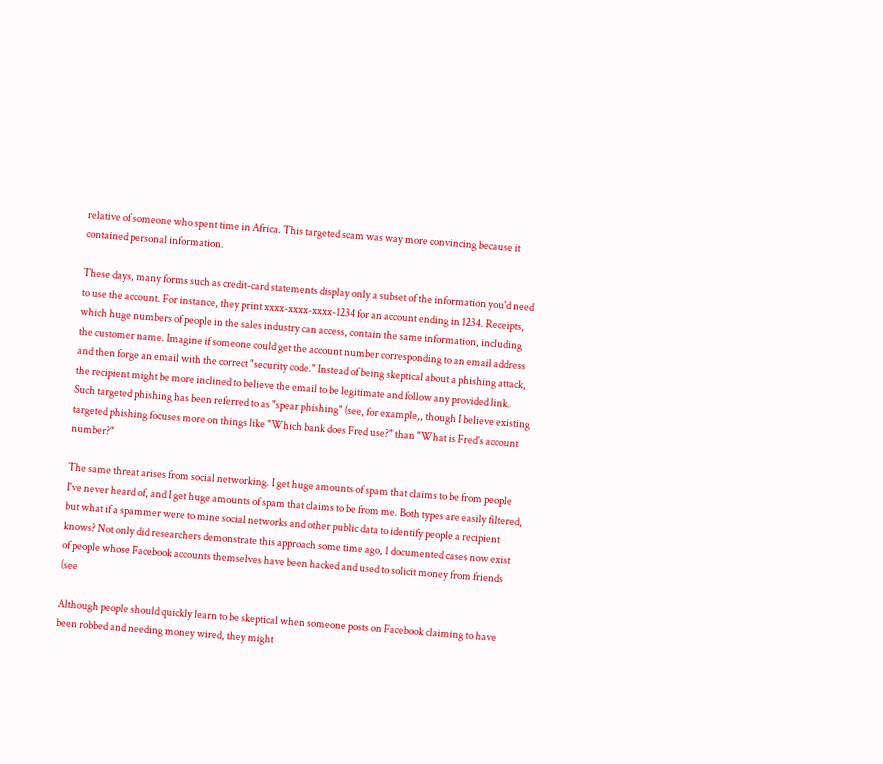relative of someone who spent time in Africa. This targeted scam was way more convincing because it contained personal information.

These days, many forms such as credit-card statements display only a subset of the information you'd need to use the account. For instance, they print xxxx-xxxx-xxxx-1234 for an account ending in 1234. Receipts, which huge numbers of people in the sales industry can access, contain the same information, including the customer name. Imagine if someone could get the account number corresponding to an email address and then forge an email with the correct "security code." Instead of being skeptical about a phishing attack, the recipient might be more inclined to believe the email to be legitimate and follow any provided link. Such targeted phishing has been referred to as "spear phishing" (see, for example,, though I believe existing targeted phishing focuses more on things like "Which bank does Fred use?" than "What is Fred's account number?"

The same threat arises from social networking. I get huge amounts of spam that claims to be from people I've never heard of, and I get huge amounts of spam that claims to be from me. Both types are easily filtered, but what if a spammer were to mine social networks and other public data to identify people a recipient knows? Not only did researchers demonstrate this approach some time ago, 1 documented cases now exist of people whose Facebook accounts themselves have been hacked and used to solicit money from friends (see

Although people should quickly learn to be skeptical when someone posts on Facebook claiming to have been robbed and needing money wired, they might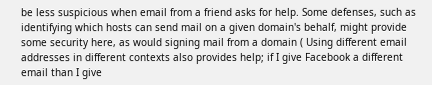be less suspicious when email from a friend asks for help. Some defenses, such as identifying which hosts can send mail on a given domain's behalf, might provide some security here, as would signing mail from a domain ( Using different email addresses in different contexts also provides help; if I give Facebook a different email than I give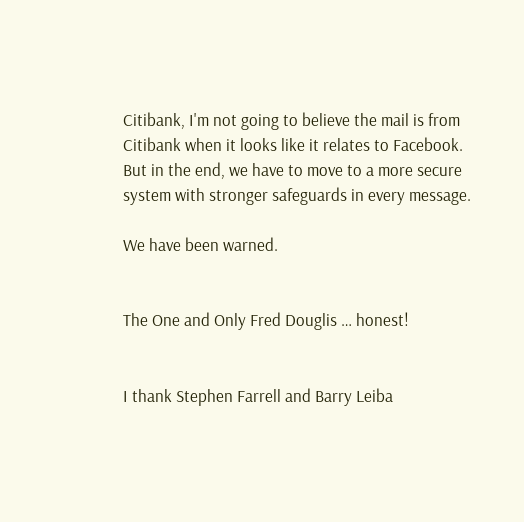Citibank, I'm not going to believe the mail is from Citibank when it looks like it relates to Facebook. But in the end, we have to move to a more secure system with stronger safeguards in every message.

We have been warned.


The One and Only Fred Douglis … honest!


I thank Stephen Farrell and Barry Leiba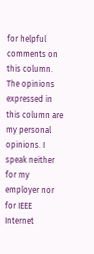for helpful comments on this column. The opinions expressed in this column are my personal opinions. I speak neither for my employer nor for IEEE Internet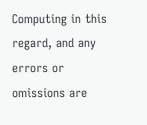Computing in this regard, and any errors or omissions are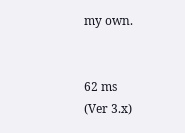my own.


62 ms
(Ver 3.x)